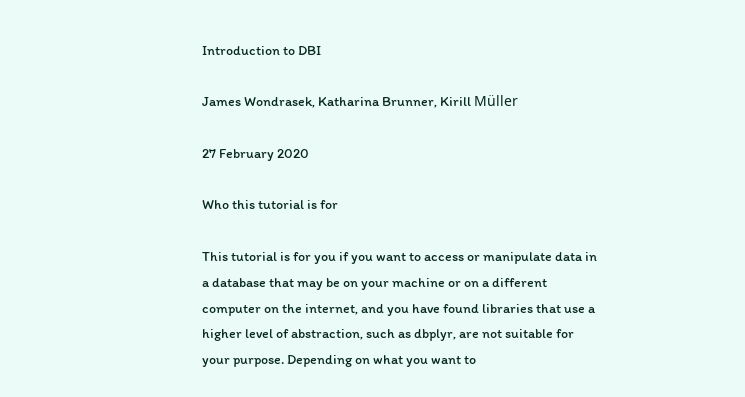Introduction to DBI

James Wondrasek, Katharina Brunner, Kirill Müller

27 February 2020

Who this tutorial is for

This tutorial is for you if you want to access or manipulate data in a database that may be on your machine or on a different computer on the internet, and you have found libraries that use a higher level of abstraction, such as dbplyr, are not suitable for your purpose. Depending on what you want to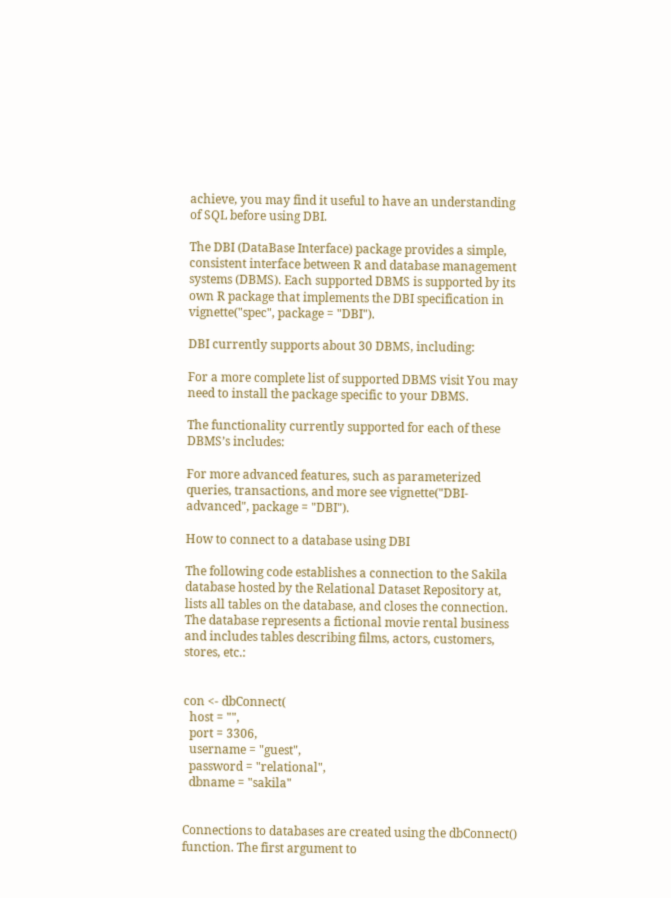achieve, you may find it useful to have an understanding of SQL before using DBI.

The DBI (DataBase Interface) package provides a simple, consistent interface between R and database management systems (DBMS). Each supported DBMS is supported by its own R package that implements the DBI specification in vignette("spec", package = "DBI").

DBI currently supports about 30 DBMS, including:

For a more complete list of supported DBMS visit You may need to install the package specific to your DBMS.

The functionality currently supported for each of these DBMS’s includes:

For more advanced features, such as parameterized queries, transactions, and more see vignette("DBI-advanced", package = "DBI").

How to connect to a database using DBI

The following code establishes a connection to the Sakila database hosted by the Relational Dataset Repository at, lists all tables on the database, and closes the connection. The database represents a fictional movie rental business and includes tables describing films, actors, customers, stores, etc.:


con <- dbConnect(
  host = "",
  port = 3306,
  username = "guest",
  password = "relational",
  dbname = "sakila"


Connections to databases are created using the dbConnect() function. The first argument to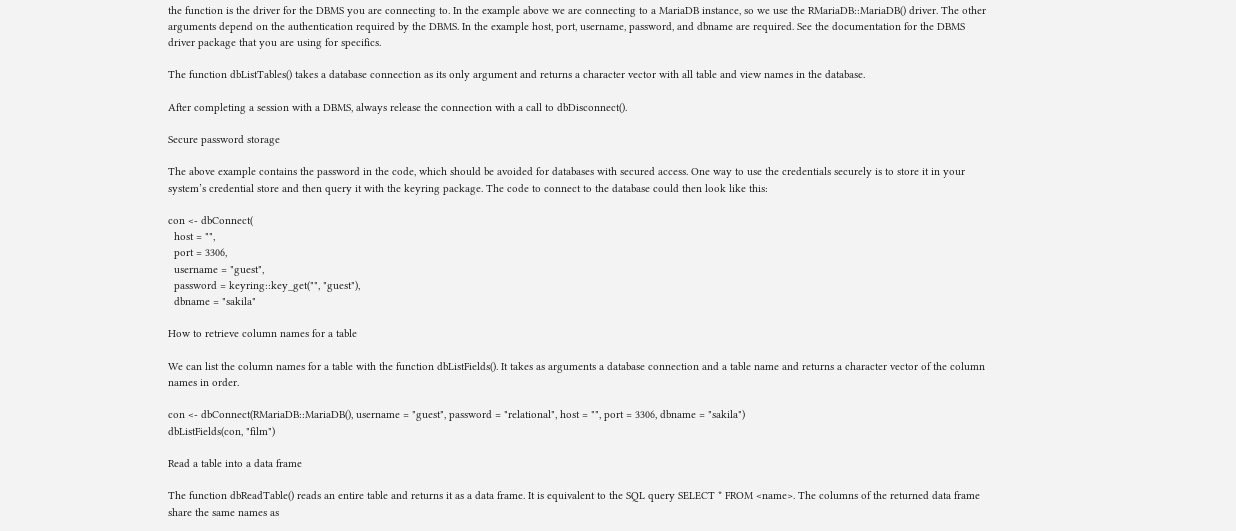the function is the driver for the DBMS you are connecting to. In the example above we are connecting to a MariaDB instance, so we use the RMariaDB::MariaDB() driver. The other arguments depend on the authentication required by the DBMS. In the example host, port, username, password, and dbname are required. See the documentation for the DBMS driver package that you are using for specifics.

The function dbListTables() takes a database connection as its only argument and returns a character vector with all table and view names in the database.

After completing a session with a DBMS, always release the connection with a call to dbDisconnect().

Secure password storage

The above example contains the password in the code, which should be avoided for databases with secured access. One way to use the credentials securely is to store it in your system’s credential store and then query it with the keyring package. The code to connect to the database could then look like this:

con <- dbConnect(
  host = "",
  port = 3306,
  username = "guest",
  password = keyring::key_get("", "guest"),
  dbname = "sakila"

How to retrieve column names for a table

We can list the column names for a table with the function dbListFields(). It takes as arguments a database connection and a table name and returns a character vector of the column names in order.

con <- dbConnect(RMariaDB::MariaDB(), username = "guest", password = "relational", host = "", port = 3306, dbname = "sakila")
dbListFields(con, "film")

Read a table into a data frame

The function dbReadTable() reads an entire table and returns it as a data frame. It is equivalent to the SQL query SELECT * FROM <name>. The columns of the returned data frame share the same names as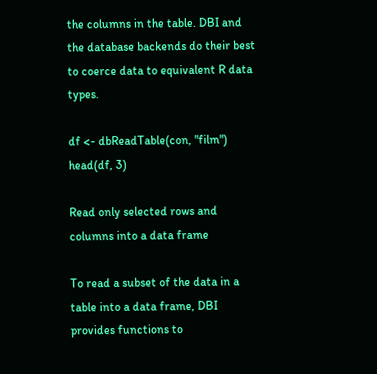the columns in the table. DBI and the database backends do their best to coerce data to equivalent R data types.

df <- dbReadTable(con, "film")
head(df, 3)

Read only selected rows and columns into a data frame

To read a subset of the data in a table into a data frame, DBI provides functions to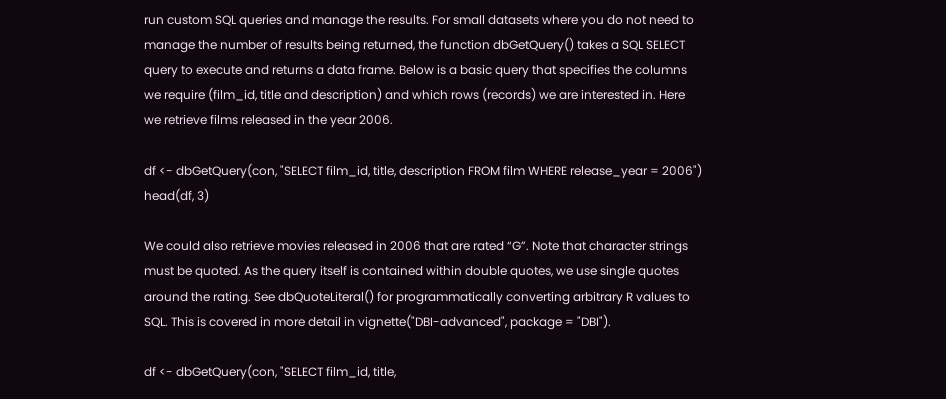run custom SQL queries and manage the results. For small datasets where you do not need to manage the number of results being returned, the function dbGetQuery() takes a SQL SELECT query to execute and returns a data frame. Below is a basic query that specifies the columns we require (film_id, title and description) and which rows (records) we are interested in. Here we retrieve films released in the year 2006.

df <- dbGetQuery(con, "SELECT film_id, title, description FROM film WHERE release_year = 2006")
head(df, 3)

We could also retrieve movies released in 2006 that are rated “G”. Note that character strings must be quoted. As the query itself is contained within double quotes, we use single quotes around the rating. See dbQuoteLiteral() for programmatically converting arbitrary R values to SQL. This is covered in more detail in vignette("DBI-advanced", package = "DBI").

df <- dbGetQuery(con, "SELECT film_id, title,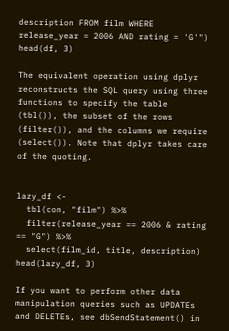description FROM film WHERE release_year = 2006 AND rating = 'G'")
head(df, 3)

The equivalent operation using dplyr reconstructs the SQL query using three functions to specify the table (tbl()), the subset of the rows (filter()), and the columns we require (select()). Note that dplyr takes care of the quoting.


lazy_df <-
  tbl(con, "film") %>%
  filter(release_year == 2006 & rating == "G") %>%
  select(film_id, title, description)
head(lazy_df, 3)

If you want to perform other data manipulation queries such as UPDATEs and DELETEs, see dbSendStatement() in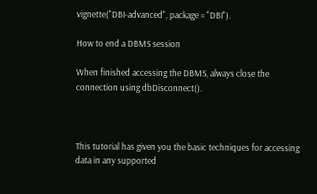vignette("DBI-advanced", package = "DBI").

How to end a DBMS session

When finished accessing the DBMS, always close the connection using dbDisconnect().



This tutorial has given you the basic techniques for accessing data in any supported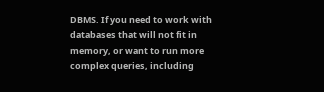DBMS. If you need to work with databases that will not fit in memory, or want to run more complex queries, including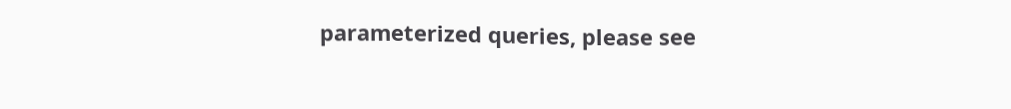parameterized queries, please see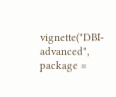vignette("DBI-advanced", package =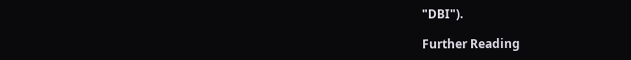"DBI").

Further Reading